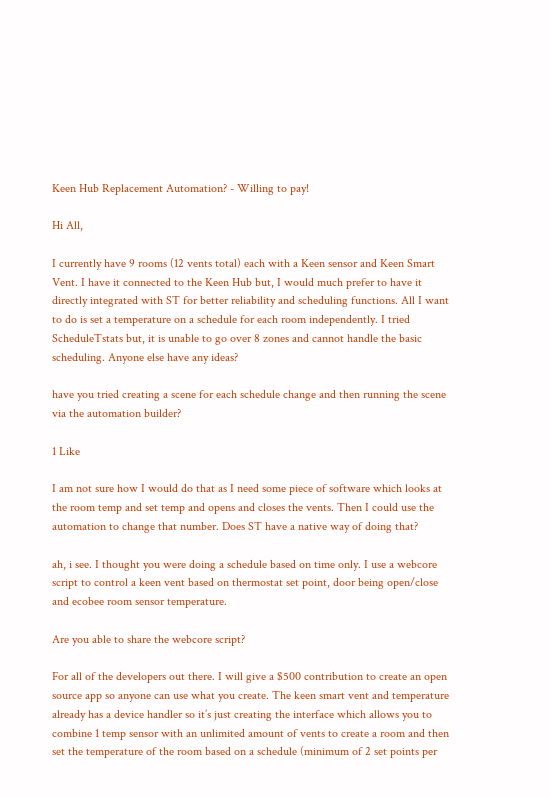Keen Hub Replacement Automation? - Willing to pay!

Hi All,

I currently have 9 rooms (12 vents total) each with a Keen sensor and Keen Smart Vent. I have it connected to the Keen Hub but, I would much prefer to have it directly integrated with ST for better reliability and scheduling functions. All I want to do is set a temperature on a schedule for each room independently. I tried ScheduleTstats but, it is unable to go over 8 zones and cannot handle the basic scheduling. Anyone else have any ideas?

have you tried creating a scene for each schedule change and then running the scene via the automation builder?

1 Like

I am not sure how I would do that as I need some piece of software which looks at the room temp and set temp and opens and closes the vents. Then I could use the automation to change that number. Does ST have a native way of doing that?

ah, i see. I thought you were doing a schedule based on time only. I use a webcore script to control a keen vent based on thermostat set point, door being open/close and ecobee room sensor temperature.

Are you able to share the webcore script?

For all of the developers out there. I will give a $500 contribution to create an open source app so anyone can use what you create. The keen smart vent and temperature already has a device handler so it’s just creating the interface which allows you to combine 1 temp sensor with an unlimited amount of vents to create a room and then set the temperature of the room based on a schedule (minimum of 2 set points per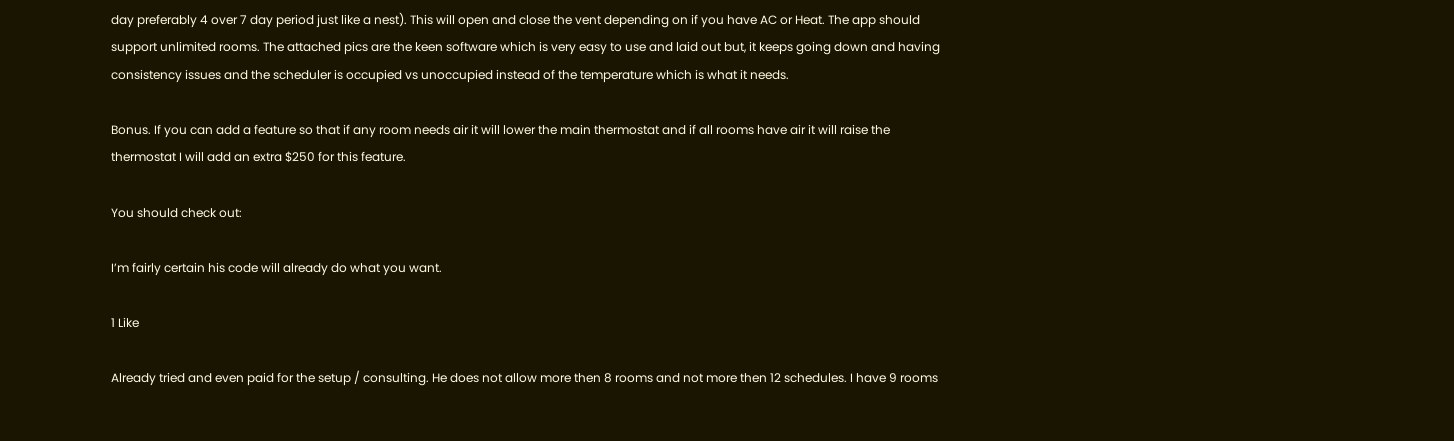day preferably 4 over 7 day period just like a nest). This will open and close the vent depending on if you have AC or Heat. The app should support unlimited rooms. The attached pics are the keen software which is very easy to use and laid out but, it keeps going down and having consistency issues and the scheduler is occupied vs unoccupied instead of the temperature which is what it needs.

Bonus. If you can add a feature so that if any room needs air it will lower the main thermostat and if all rooms have air it will raise the thermostat I will add an extra $250 for this feature.

You should check out:

I’m fairly certain his code will already do what you want.

1 Like

Already tried and even paid for the setup / consulting. He does not allow more then 8 rooms and not more then 12 schedules. I have 9 rooms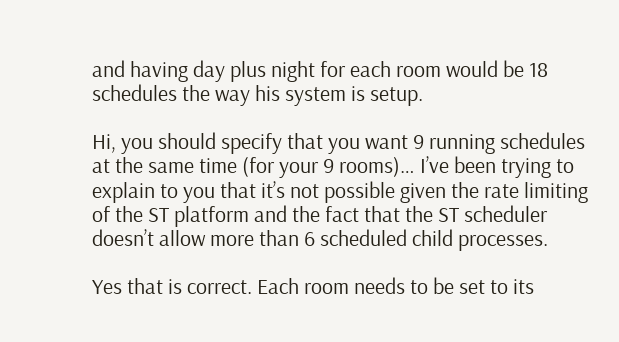and having day plus night for each room would be 18 schedules the way his system is setup.

Hi, you should specify that you want 9 running schedules at the same time (for your 9 rooms)… I’ve been trying to explain to you that it’s not possible given the rate limiting of the ST platform and the fact that the ST scheduler doesn’t allow more than 6 scheduled child processes.

Yes that is correct. Each room needs to be set to its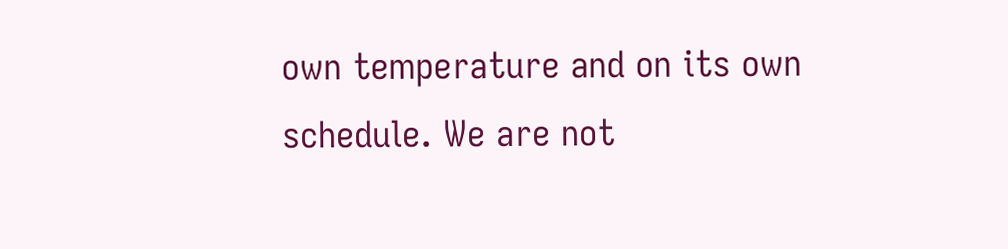own temperature and on its own schedule. We are not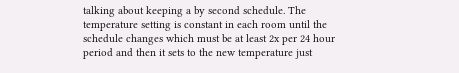talking about keeping a by second schedule. The temperature setting is constant in each room until the schedule changes which must be at least 2x per 24 hour period and then it sets to the new temperature just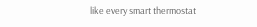like every smart thermostat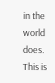in the world does. This is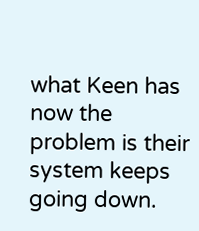what Keen has now the problem is their system keeps going down.